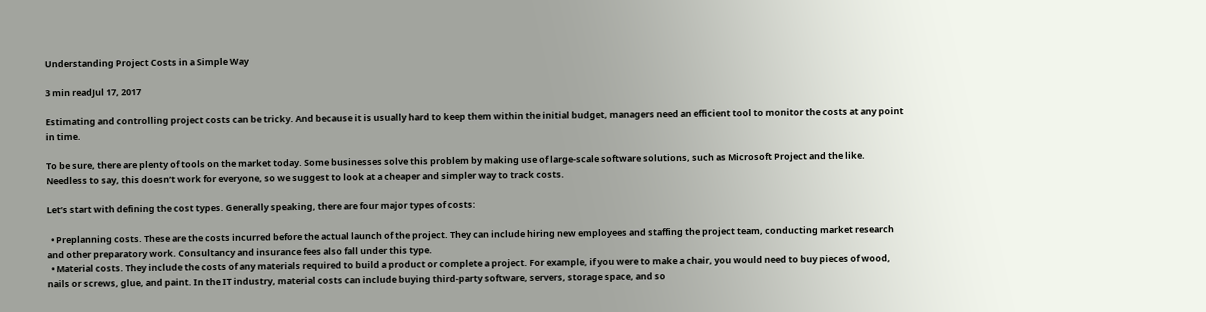Understanding Project Costs in a Simple Way

3 min readJul 17, 2017

Estimating and controlling project costs can be tricky. And because it is usually hard to keep them within the initial budget, managers need an efficient tool to monitor the costs at any point in time.

To be sure, there are plenty of tools on the market today. Some businesses solve this problem by making use of large-scale software solutions, such as Microsoft Project and the like. Needless to say, this doesn’t work for everyone, so we suggest to look at a cheaper and simpler way to track costs.

Let’s start with defining the cost types. Generally speaking, there are four major types of costs:

  • Preplanning costs. These are the costs incurred before the actual launch of the project. They can include hiring new employees and staffing the project team, conducting market research and other preparatory work. Consultancy and insurance fees also fall under this type.
  • Material costs. They include the costs of any materials required to build a product or complete a project. For example, if you were to make a chair, you would need to buy pieces of wood, nails or screws, glue, and paint. In the IT industry, material costs can include buying third-party software, servers, storage space, and so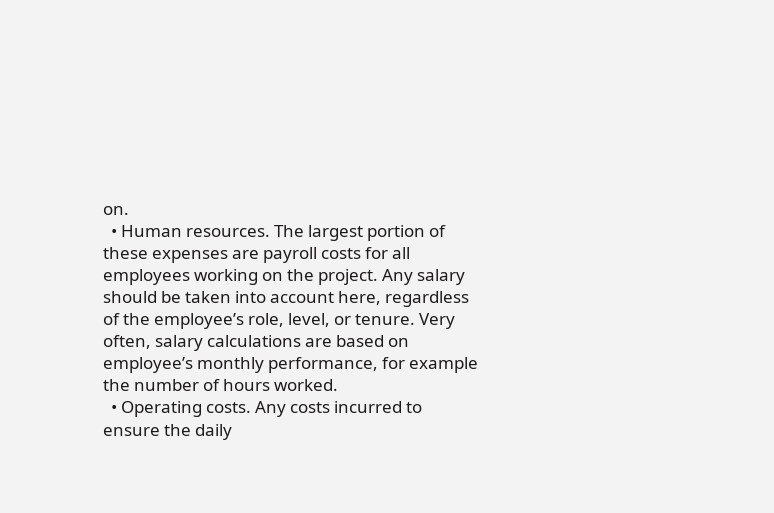on.
  • Human resources. The largest portion of these expenses are payroll costs for all employees working on the project. Any salary should be taken into account here, regardless of the employee’s role, level, or tenure. Very often, salary calculations are based on employee’s monthly performance, for example the number of hours worked.
  • Operating costs. Any costs incurred to ensure the daily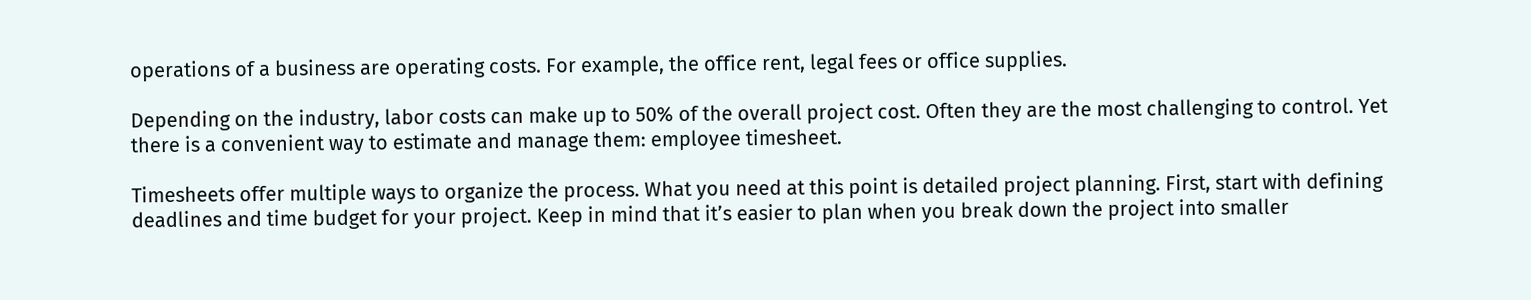operations of a business are operating costs. For example, the office rent, legal fees or office supplies.

Depending on the industry, labor costs can make up to 50% of the overall project cost. Often they are the most challenging to control. Yet there is a convenient way to estimate and manage them: employee timesheet.

Timesheets offer multiple ways to organize the process. What you need at this point is detailed project planning. First, start with defining deadlines and time budget for your project. Keep in mind that it’s easier to plan when you break down the project into smaller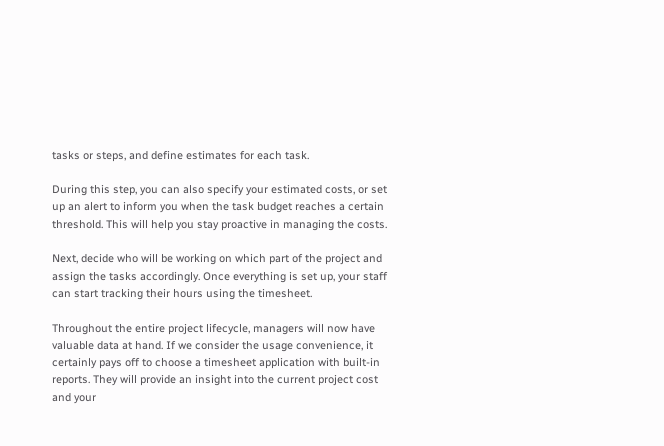tasks or steps, and define estimates for each task.

During this step, you can also specify your estimated costs, or set up an alert to inform you when the task budget reaches a certain threshold. This will help you stay proactive in managing the costs.

Next, decide who will be working on which part of the project and assign the tasks accordingly. Once everything is set up, your staff can start tracking their hours using the timesheet.

Throughout the entire project lifecycle, managers will now have valuable data at hand. If we consider the usage convenience, it certainly pays off to choose a timesheet application with built-in reports. They will provide an insight into the current project cost and your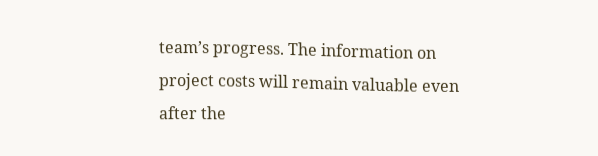team’s progress. The information on project costs will remain valuable even after the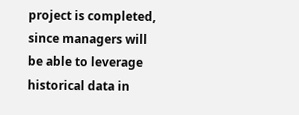project is completed, since managers will be able to leverage historical data in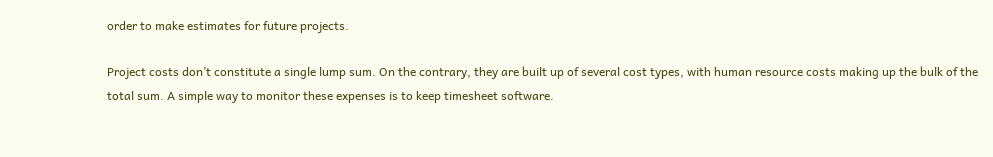order to make estimates for future projects.

Project costs don’t constitute a single lump sum. On the contrary, they are built up of several cost types, with human resource costs making up the bulk of the total sum. A simple way to monitor these expenses is to keep timesheet software.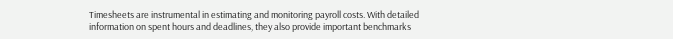Timesheets are instrumental in estimating and monitoring payroll costs. With detailed information on spent hours and deadlines, they also provide important benchmarks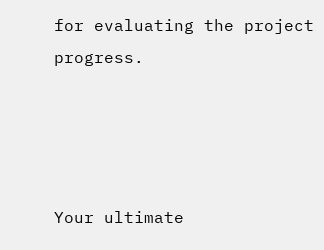for evaluating the project progress.




Your ultimate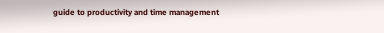guide to productivity and time management